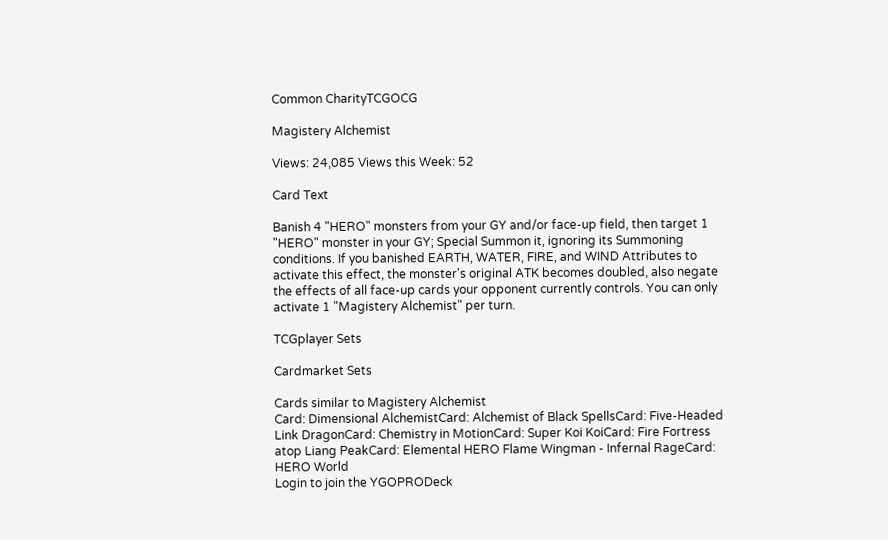Common CharityTCGOCG

Magistery Alchemist

Views: 24,085 Views this Week: 52

Card Text

Banish 4 "HERO" monsters from your GY and/or face-up field, then target 1 "HERO" monster in your GY; Special Summon it, ignoring its Summoning conditions. If you banished EARTH, WATER, FIRE, and WIND Attributes to activate this effect, the monster's original ATK becomes doubled, also negate the effects of all face-up cards your opponent currently controls. You can only activate 1 "Magistery Alchemist" per turn.

TCGplayer Sets

Cardmarket Sets

Cards similar to Magistery Alchemist
Card: Dimensional AlchemistCard: Alchemist of Black SpellsCard: Five-Headed Link DragonCard: Chemistry in MotionCard: Super Koi KoiCard: Fire Fortress atop Liang PeakCard: Elemental HERO Flame Wingman - Infernal RageCard: HERO World
Login to join the YGOPRODeck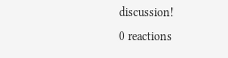discussion!
0 reactions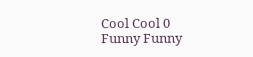Cool Cool 0
Funny Funny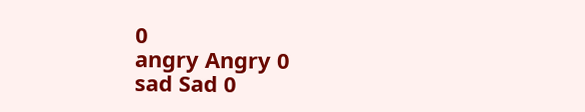0
angry Angry 0
sad Sad 0